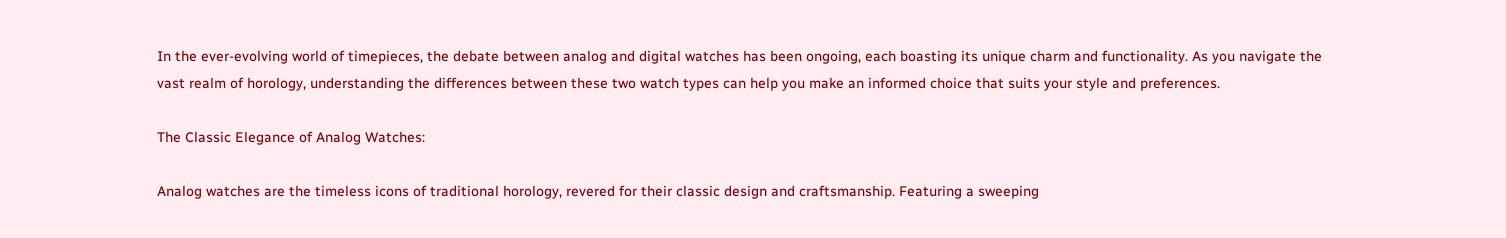In the ever-evolving world of timepieces, the debate between analog and digital watches has been ongoing, each boasting its unique charm and functionality. As you navigate the vast realm of horology, understanding the differences between these two watch types can help you make an informed choice that suits your style and preferences.

The Classic Elegance of Analog Watches:

Analog watches are the timeless icons of traditional horology, revered for their classic design and craftsmanship. Featuring a sweeping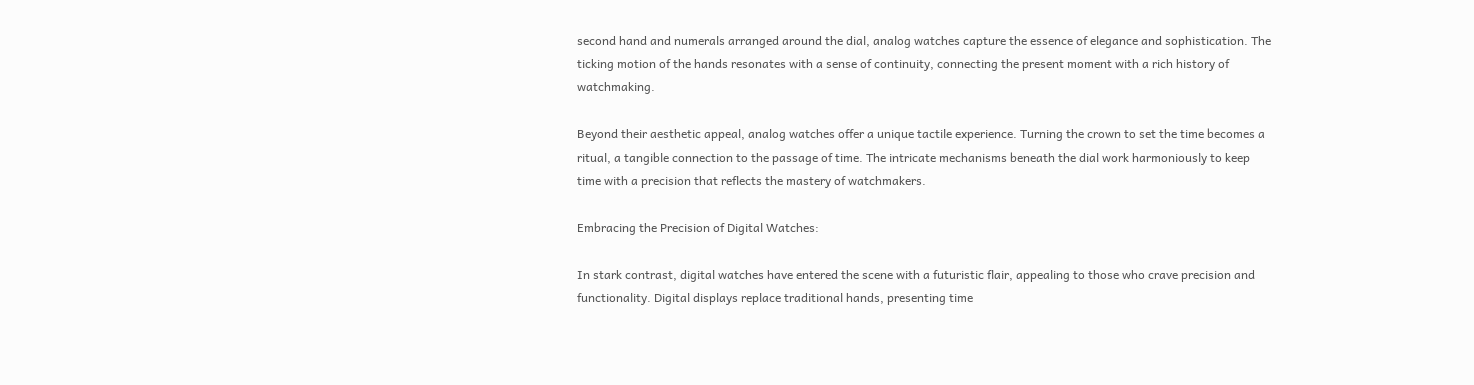second hand and numerals arranged around the dial, analog watches capture the essence of elegance and sophistication. The ticking motion of the hands resonates with a sense of continuity, connecting the present moment with a rich history of watchmaking.

Beyond their aesthetic appeal, analog watches offer a unique tactile experience. Turning the crown to set the time becomes a ritual, a tangible connection to the passage of time. The intricate mechanisms beneath the dial work harmoniously to keep time with a precision that reflects the mastery of watchmakers.

Embracing the Precision of Digital Watches:

In stark contrast, digital watches have entered the scene with a futuristic flair, appealing to those who crave precision and functionality. Digital displays replace traditional hands, presenting time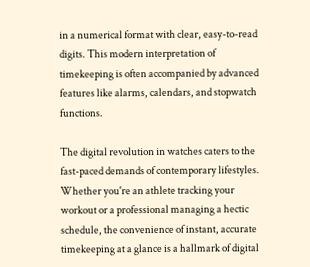in a numerical format with clear, easy-to-read digits. This modern interpretation of timekeeping is often accompanied by advanced features like alarms, calendars, and stopwatch functions.

The digital revolution in watches caters to the fast-paced demands of contemporary lifestyles. Whether you're an athlete tracking your workout or a professional managing a hectic schedule, the convenience of instant, accurate timekeeping at a glance is a hallmark of digital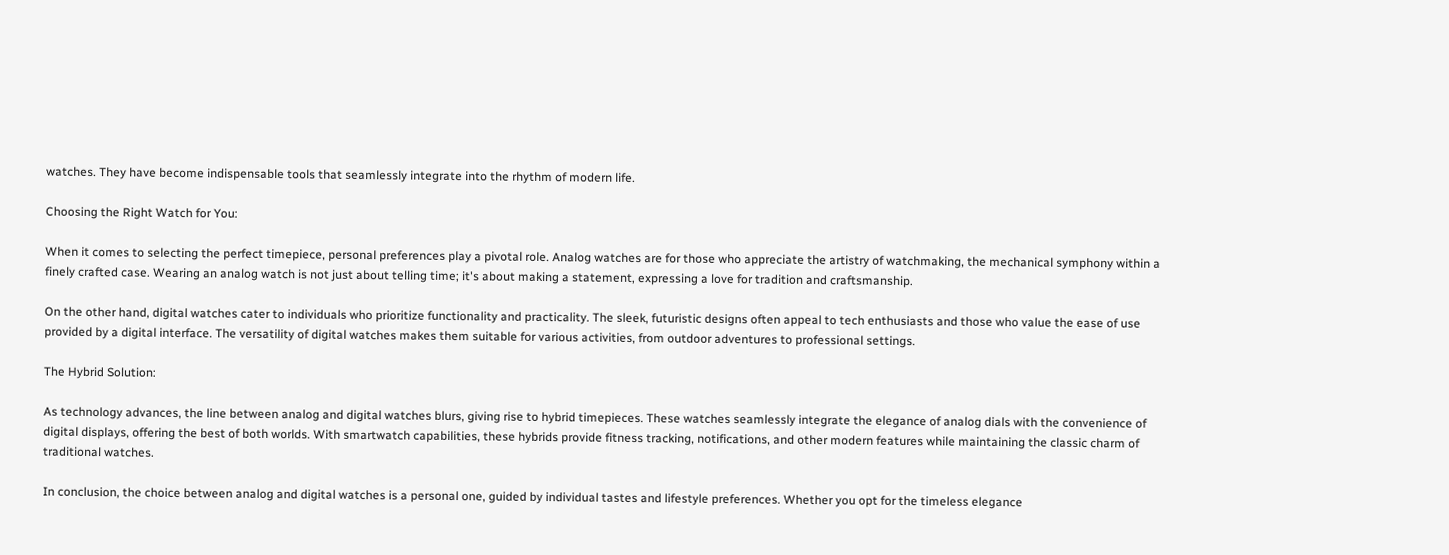watches. They have become indispensable tools that seamlessly integrate into the rhythm of modern life.

Choosing the Right Watch for You:

When it comes to selecting the perfect timepiece, personal preferences play a pivotal role. Analog watches are for those who appreciate the artistry of watchmaking, the mechanical symphony within a finely crafted case. Wearing an analog watch is not just about telling time; it's about making a statement, expressing a love for tradition and craftsmanship.

On the other hand, digital watches cater to individuals who prioritize functionality and practicality. The sleek, futuristic designs often appeal to tech enthusiasts and those who value the ease of use provided by a digital interface. The versatility of digital watches makes them suitable for various activities, from outdoor adventures to professional settings.

The Hybrid Solution:

As technology advances, the line between analog and digital watches blurs, giving rise to hybrid timepieces. These watches seamlessly integrate the elegance of analog dials with the convenience of digital displays, offering the best of both worlds. With smartwatch capabilities, these hybrids provide fitness tracking, notifications, and other modern features while maintaining the classic charm of traditional watches.

In conclusion, the choice between analog and digital watches is a personal one, guided by individual tastes and lifestyle preferences. Whether you opt for the timeless elegance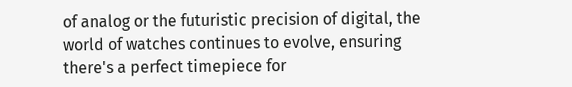of analog or the futuristic precision of digital, the world of watches continues to evolve, ensuring there's a perfect timepiece for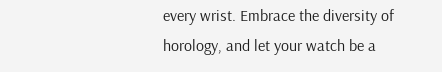every wrist. Embrace the diversity of horology, and let your watch be a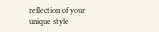reflection of your unique style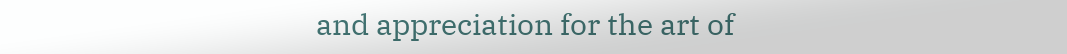and appreciation for the art of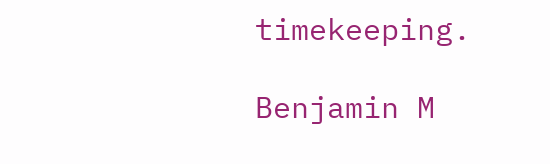timekeeping.

Benjamin M